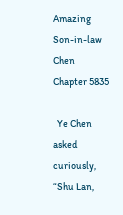Amazing Son-in-law Chen Chapter 5835

  Ye Chen asked curiously, “Shu Lan,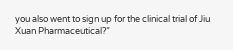you also went to sign up for the clinical trial of Jiu Xuan Pharmaceutical?”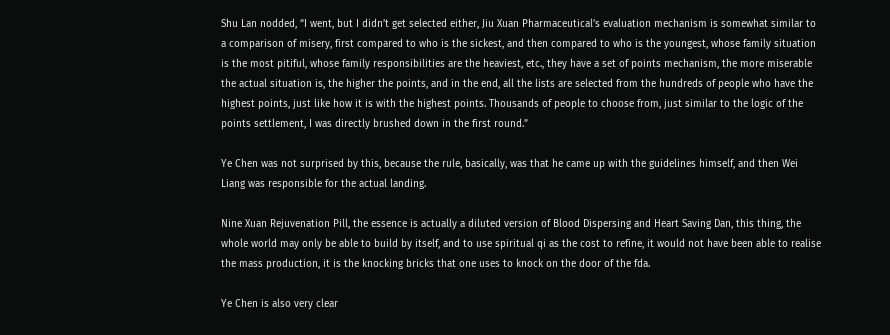Shu Lan nodded, “I went, but I didn’t get selected either, Jiu Xuan Pharmaceutical’s evaluation mechanism is somewhat similar to a comparison of misery, first compared to who is the sickest, and then compared to who is the youngest, whose family situation is the most pitiful, whose family responsibilities are the heaviest, etc., they have a set of points mechanism, the more miserable the actual situation is, the higher the points, and in the end, all the lists are selected from the hundreds of people who have the highest points, just like how it is with the highest points. Thousands of people to choose from, just similar to the logic of the points settlement, I was directly brushed down in the first round.”

Ye Chen was not surprised by this, because the rule, basically, was that he came up with the guidelines himself, and then Wei Liang was responsible for the actual landing.

Nine Xuan Rejuvenation Pill, the essence is actually a diluted version of Blood Dispersing and Heart Saving Dan, this thing, the whole world may only be able to build by itself, and to use spiritual qi as the cost to refine, it would not have been able to realise the mass production, it is the knocking bricks that one uses to knock on the door of the fda.

Ye Chen is also very clear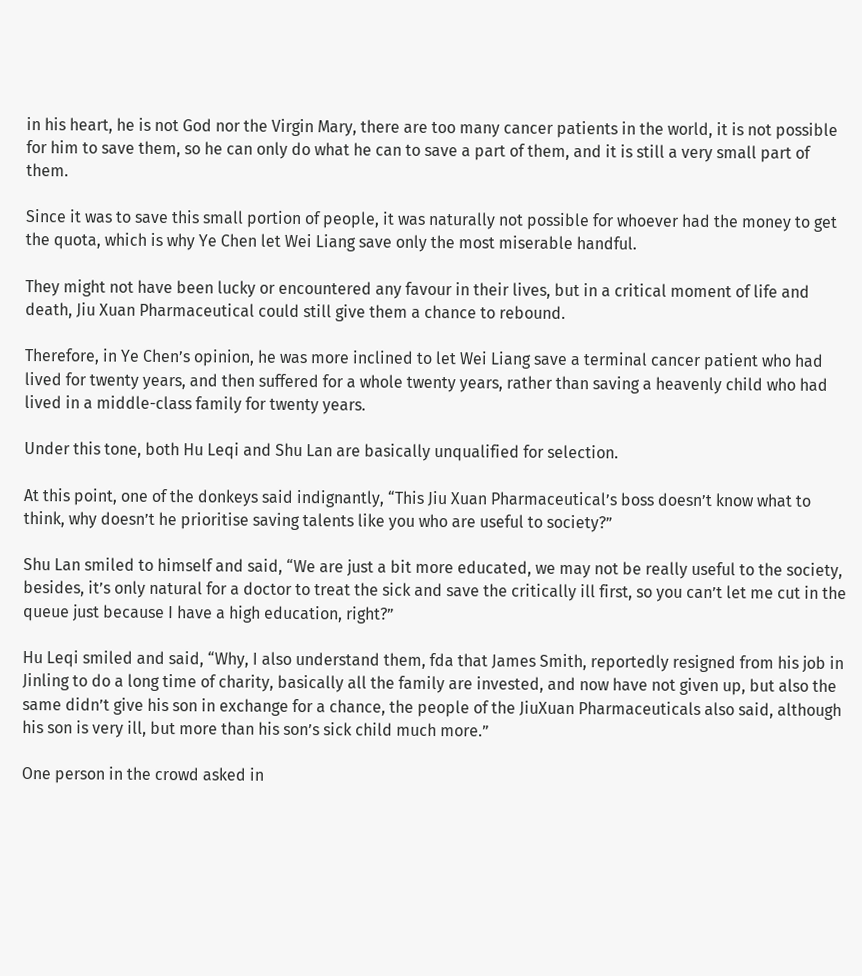in his heart, he is not God nor the Virgin Mary, there are too many cancer patients in the world, it is not possible for him to save them, so he can only do what he can to save a part of them, and it is still a very small part of them.

Since it was to save this small portion of people, it was naturally not possible for whoever had the money to get the quota, which is why Ye Chen let Wei Liang save only the most miserable handful.

They might not have been lucky or encountered any favour in their lives, but in a critical moment of life and death, Jiu Xuan Pharmaceutical could still give them a chance to rebound.

Therefore, in Ye Chen’s opinion, he was more inclined to let Wei Liang save a terminal cancer patient who had lived for twenty years, and then suffered for a whole twenty years, rather than saving a heavenly child who had lived in a middle-class family for twenty years.

Under this tone, both Hu Leqi and Shu Lan are basically unqualified for selection.

At this point, one of the donkeys said indignantly, “This Jiu Xuan Pharmaceutical’s boss doesn’t know what to think, why doesn’t he prioritise saving talents like you who are useful to society?”

Shu Lan smiled to himself and said, “We are just a bit more educated, we may not be really useful to the society, besides, it’s only natural for a doctor to treat the sick and save the critically ill first, so you can’t let me cut in the queue just because I have a high education, right?”

Hu Leqi smiled and said, “Why, I also understand them, fda that James Smith, reportedly resigned from his job in Jinling to do a long time of charity, basically all the family are invested, and now have not given up, but also the same didn’t give his son in exchange for a chance, the people of the JiuXuan Pharmaceuticals also said, although his son is very ill, but more than his son’s sick child much more.”

One person in the crowd asked in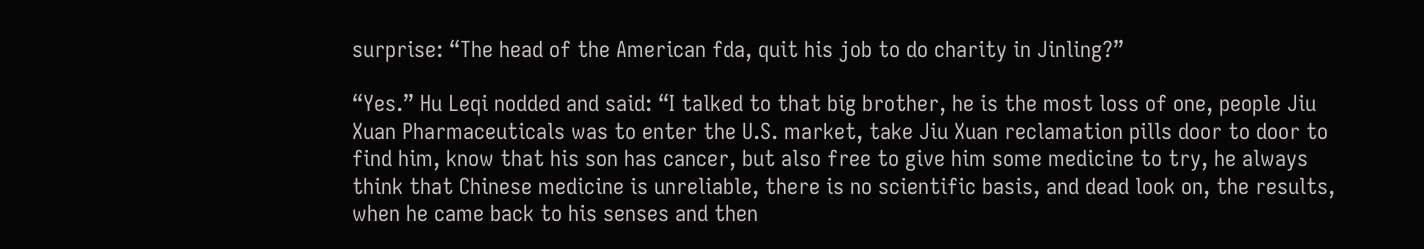surprise: “The head of the American fda, quit his job to do charity in Jinling?”

“Yes.” Hu Leqi nodded and said: “I talked to that big brother, he is the most loss of one, people Jiu Xuan Pharmaceuticals was to enter the U.S. market, take Jiu Xuan reclamation pills door to door to find him, know that his son has cancer, but also free to give him some medicine to try, he always think that Chinese medicine is unreliable, there is no scientific basis, and dead look on, the results, when he came back to his senses and then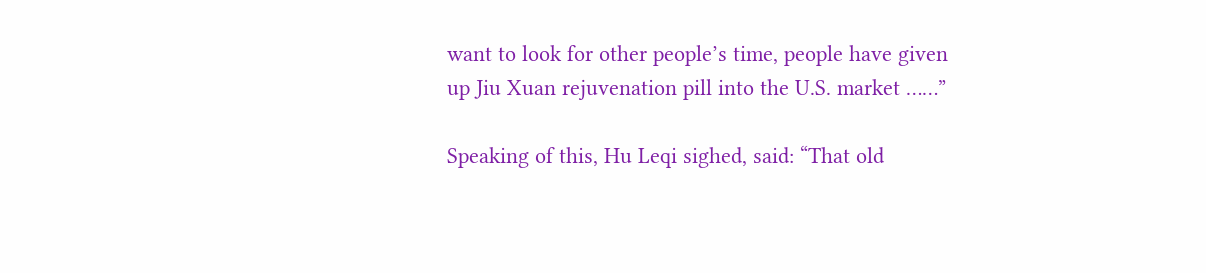want to look for other people’s time, people have given up Jiu Xuan rejuvenation pill into the U.S. market ……”

Speaking of this, Hu Leqi sighed, said: “That old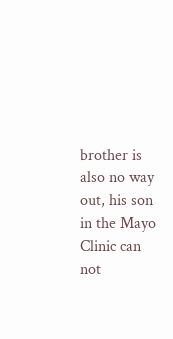brother is also no way out, his son in the Mayo Clinic can not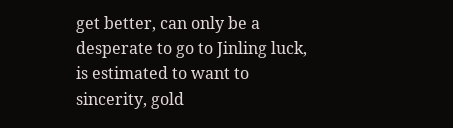get better, can only be a desperate to go to Jinling luck, is estimated to want to sincerity, gold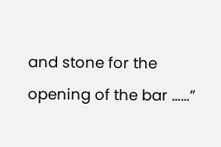and stone for the opening of the bar ……”